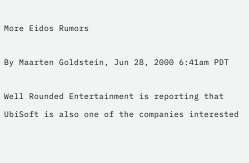More Eidos Rumors

By Maarten Goldstein, Jun 28, 2000 6:41am PDT

Well Rounded Entertainment is reporting that UbiSoft is also one of the companies interested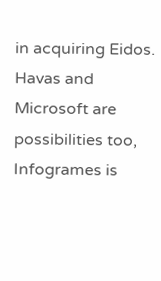in acquiring Eidos. Havas and Microsoft are possibilities too, Infogrames is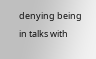denying being in talks with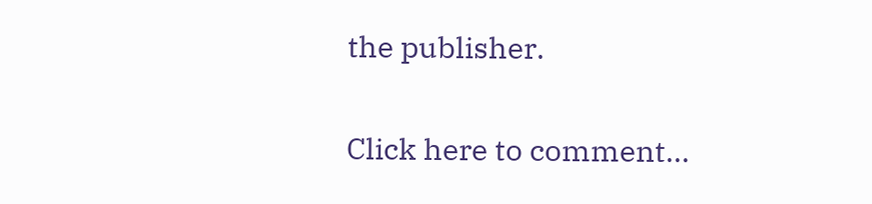the publisher.

Click here to comment...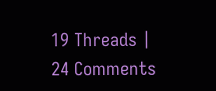19 Threads | 24 Comments